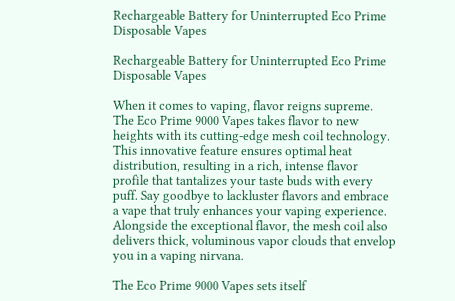Rechargeable Battery for Uninterrupted Eco Prime Disposable Vapes

Rechargeable Battery for Uninterrupted Eco Prime Disposable Vapes

When it comes to vaping, flavor reigns supreme. The Eco Prime 9000 Vapes takes flavor to new heights with its cutting-edge mesh coil technology. This innovative feature ensures optimal heat distribution, resulting in a rich, intense flavor profile that tantalizes your taste buds with every puff. Say goodbye to lackluster flavors and embrace a vape that truly enhances your vaping experience. Alongside the exceptional flavor, the mesh coil also delivers thick, voluminous vapor clouds that envelop you in a vaping nirvana.

The Eco Prime 9000 Vapes sets itself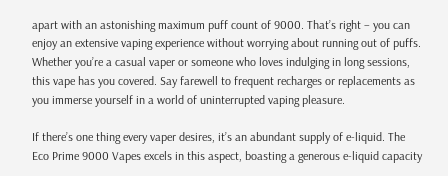apart with an astonishing maximum puff count of 9000. That’s right – you can enjoy an extensive vaping experience without worrying about running out of puffs. Whether you’re a casual vaper or someone who loves indulging in long sessions, this vape has you covered. Say farewell to frequent recharges or replacements as you immerse yourself in a world of uninterrupted vaping pleasure.

If there’s one thing every vaper desires, it’s an abundant supply of e-liquid. The Eco Prime 9000 Vapes excels in this aspect, boasting a generous e-liquid capacity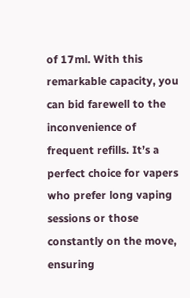of 17ml. With this remarkable capacity, you can bid farewell to the inconvenience of frequent refills. It’s a perfect choice for vapers who prefer long vaping sessions or those constantly on the move, ensuring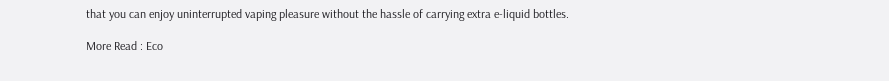that you can enjoy uninterrupted vaping pleasure without the hassle of carrying extra e-liquid bottles.

More Read : Eco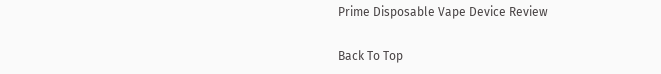Prime Disposable Vape Device Review

Back To Top